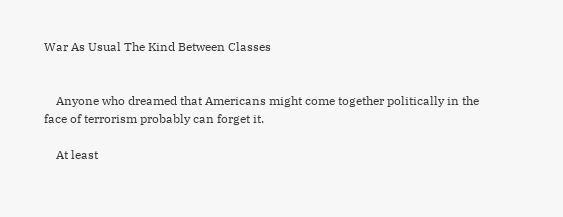War As Usual The Kind Between Classes


    Anyone who dreamed that Americans might come together politically in the face of terrorism probably can forget it.

    At least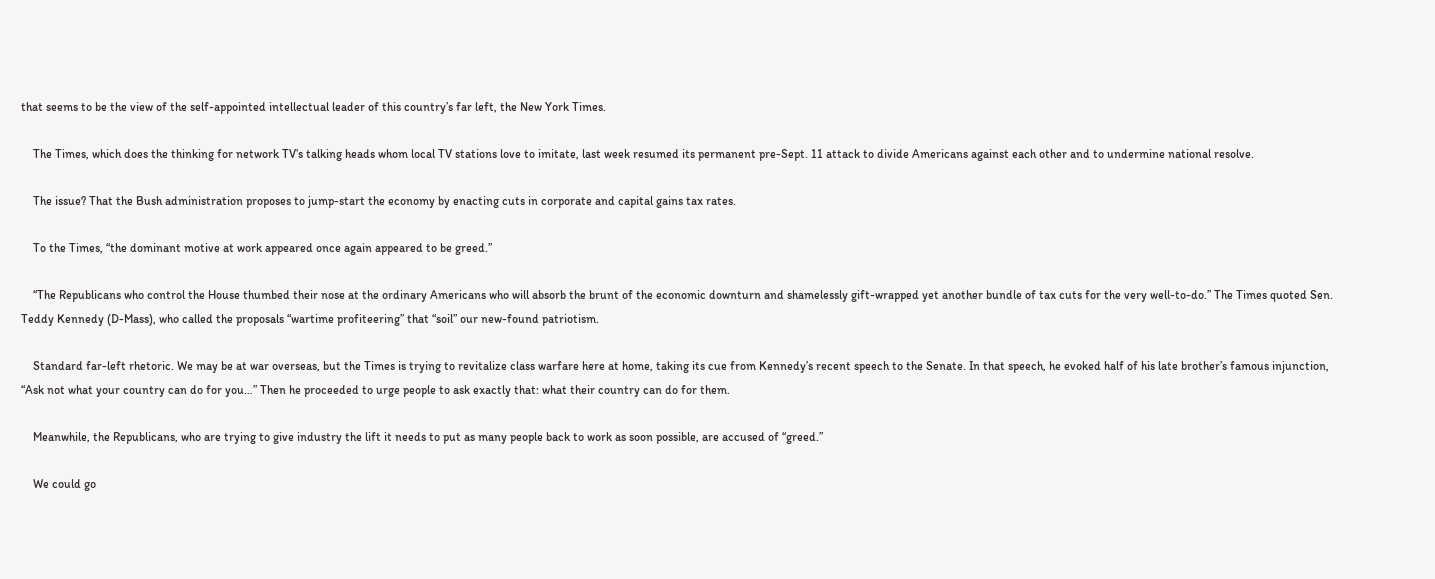that seems to be the view of the self-appointed intellectual leader of this country’s far left, the New York Times.

    The Times, which does the thinking for network TV’s talking heads whom local TV stations love to imitate, last week resumed its permanent pre-Sept. 11 attack to divide Americans against each other and to undermine national resolve.

    The issue? That the Bush administration proposes to jump-start the economy by enacting cuts in corporate and capital gains tax rates.

    To the Times, “the dominant motive at work appeared once again appeared to be greed.”

    “The Republicans who control the House thumbed their nose at the ordinary Americans who will absorb the brunt of the economic downturn and shamelessly gift-wrapped yet another bundle of tax cuts for the very well-to-do.” The Times quoted Sen. Teddy Kennedy (D-Mass), who called the proposals “wartime profiteering” that “soil” our new-found patriotism.

    Standard far-left rhetoric. We may be at war overseas, but the Times is trying to revitalize class warfare here at home, taking its cue from Kennedy’s recent speech to the Senate. In that speech, he evoked half of his late brother’s famous injunction, “Ask not what your country can do for you…” Then he proceeded to urge people to ask exactly that: what their country can do for them.

    Meanwhile, the Republicans, who are trying to give industry the lift it needs to put as many people back to work as soon possible, are accused of “greed.”

    We could go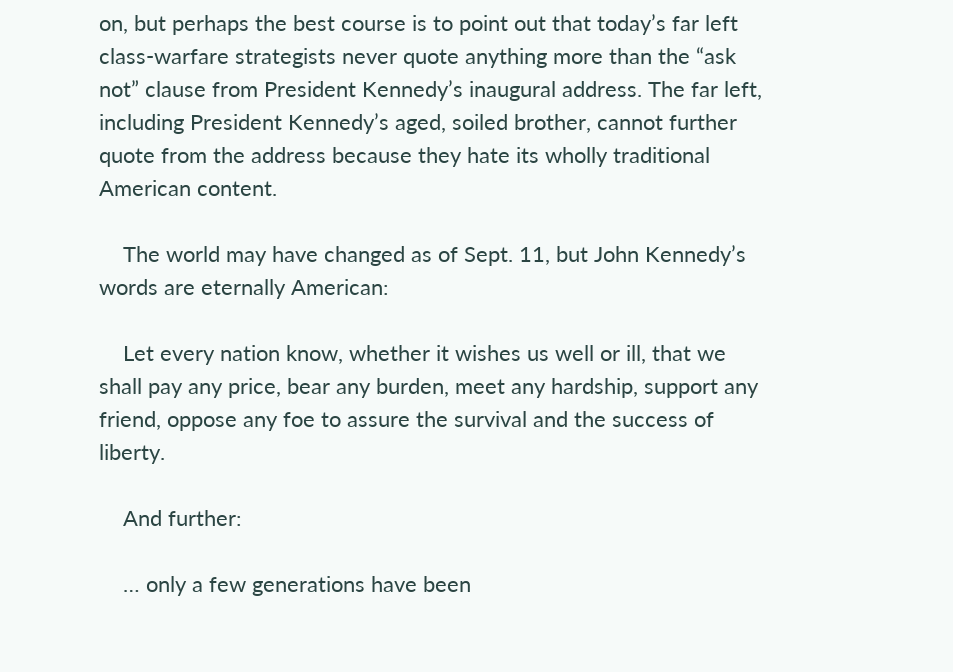on, but perhaps the best course is to point out that today’s far left class-warfare strategists never quote anything more than the “ask not” clause from President Kennedy’s inaugural address. The far left, including President Kennedy’s aged, soiled brother, cannot further quote from the address because they hate its wholly traditional American content.

    The world may have changed as of Sept. 11, but John Kennedy’s words are eternally American:

    Let every nation know, whether it wishes us well or ill, that we shall pay any price, bear any burden, meet any hardship, support any friend, oppose any foe to assure the survival and the success of liberty.

    And further:

    … only a few generations have been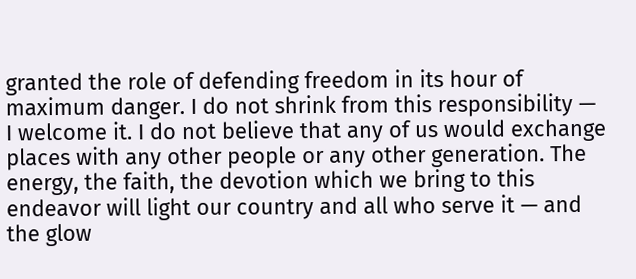granted the role of defending freedom in its hour of maximum danger. I do not shrink from this responsibility — I welcome it. I do not believe that any of us would exchange places with any other people or any other generation. The energy, the faith, the devotion which we bring to this endeavor will light our country and all who serve it — and the glow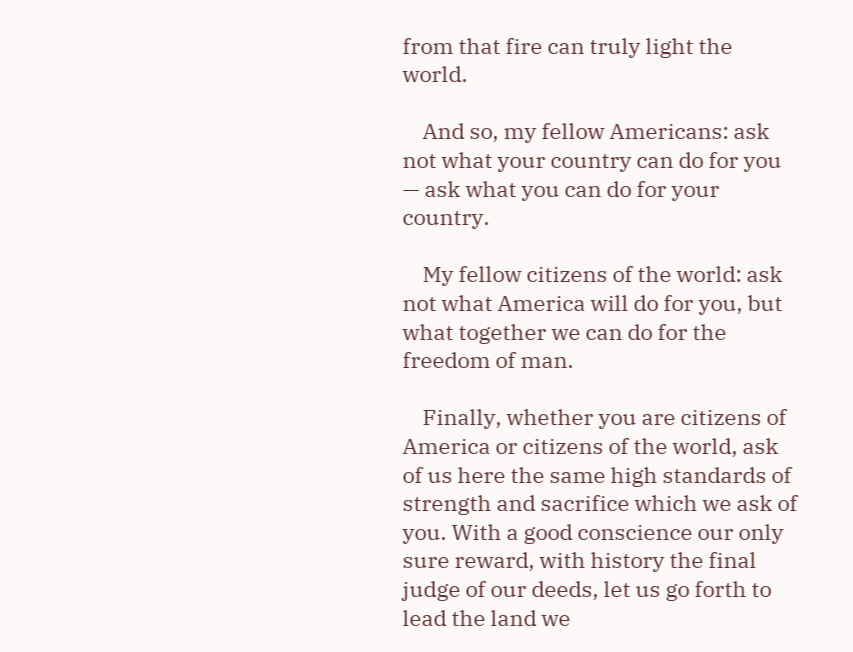from that fire can truly light the world.

    And so, my fellow Americans: ask not what your country can do for you — ask what you can do for your country.

    My fellow citizens of the world: ask not what America will do for you, but what together we can do for the freedom of man.

    Finally, whether you are citizens of America or citizens of the world, ask of us here the same high standards of strength and sacrifice which we ask of you. With a good conscience our only sure reward, with history the final judge of our deeds, let us go forth to lead the land we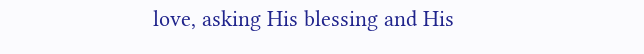love, asking His blessing and His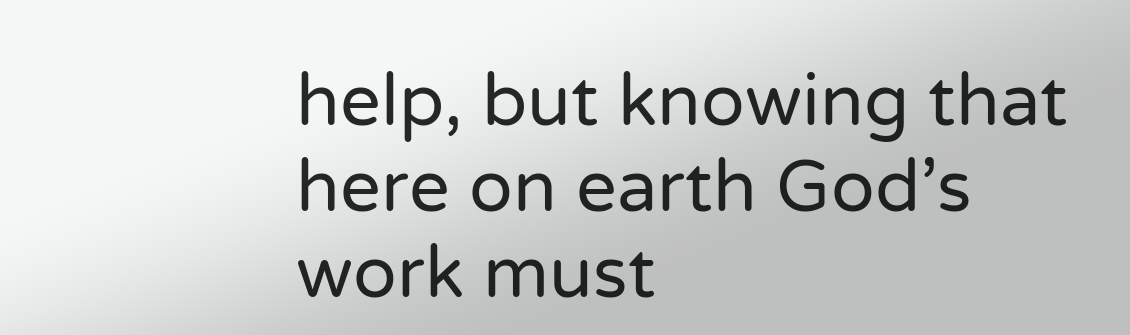help, but knowing that here on earth God’s work must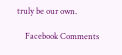truly be our own.

    Facebook Comments